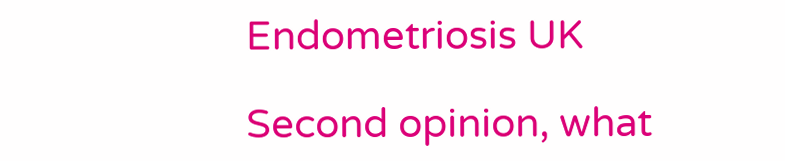Endometriosis UK

Second opinion, what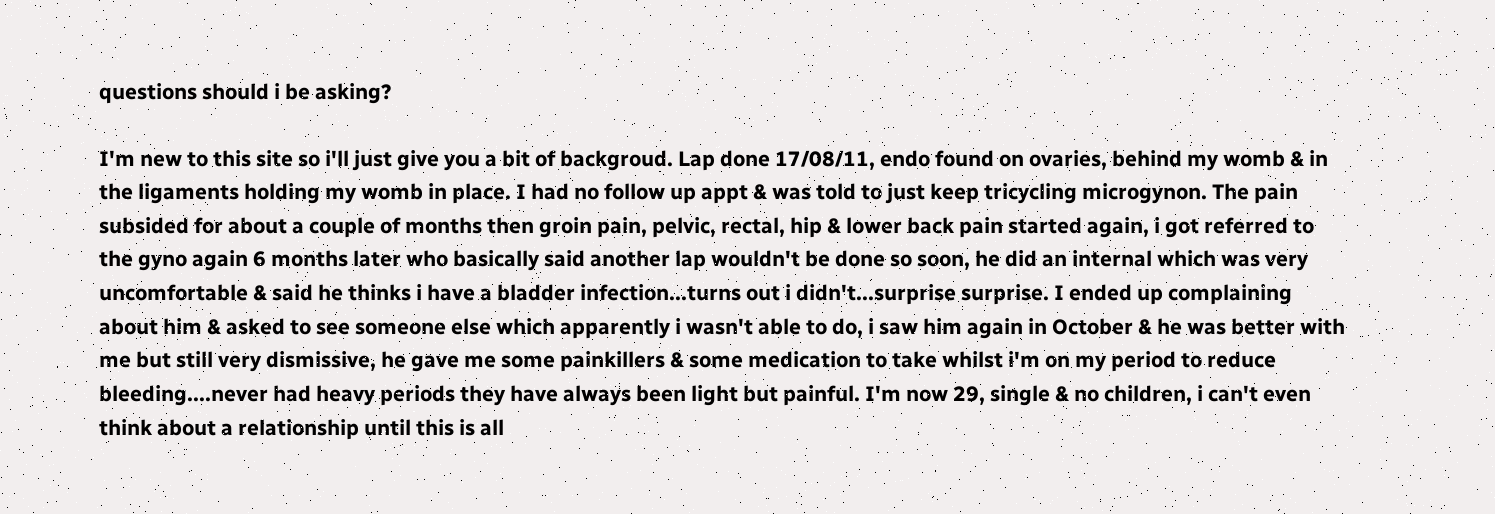questions should i be asking?

I'm new to this site so i'll just give you a bit of backgroud. Lap done 17/08/11, endo found on ovaries, behind my womb & in the ligaments holding my womb in place. I had no follow up appt & was told to just keep tricycling microgynon. The pain subsided for about a couple of months then groin pain, pelvic, rectal, hip & lower back pain started again, i got referred to the gyno again 6 months later who basically said another lap wouldn't be done so soon, he did an internal which was very uncomfortable & said he thinks i have a bladder infection...turns out i didn't...surprise surprise. I ended up complaining about him & asked to see someone else which apparently i wasn't able to do, i saw him again in October & he was better with me but still very dismissive, he gave me some painkillers & some medication to take whilst i'm on my period to reduce bleeding....never had heavy periods they have always been light but painful. I'm now 29, single & no children, i can't even think about a relationship until this is all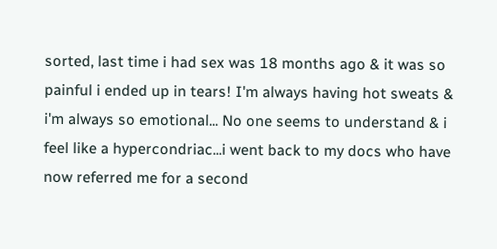sorted, last time i had sex was 18 months ago & it was so painful i ended up in tears! I'm always having hot sweats & i'm always so emotional... No one seems to understand & i feel like a hypercondriac...i went back to my docs who have now referred me for a second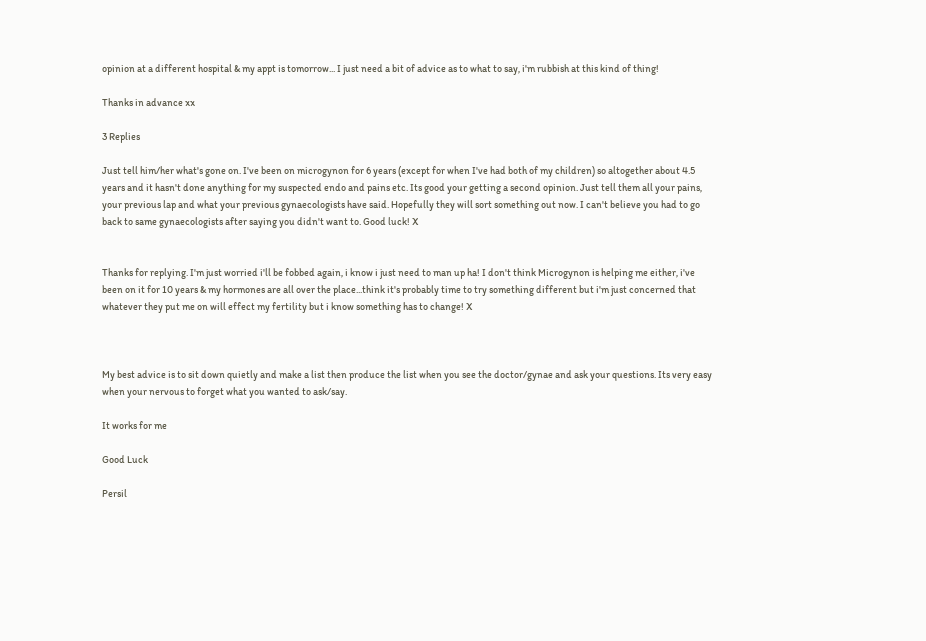opinion at a different hospital & my appt is tomorrow... I just need a bit of advice as to what to say, i'm rubbish at this kind of thing!

Thanks in advance xx

3 Replies

Just tell him/her what's gone on. I've been on microgynon for 6 years (except for when I've had both of my children) so altogether about 4.5 years and it hasn't done anything for my suspected endo and pains etc. Its good your getting a second opinion. Just tell them all your pains, your previous lap and what your previous gynaecologists have said. Hopefully they will sort something out now. I can't believe you had to go back to same gynaecologists after saying you didn't want to. Good luck! X


Thanks for replying. I'm just worried i'll be fobbed again, i know i just need to man up ha! I don't think Microgynon is helping me either, i've been on it for 10 years & my hormones are all over the place...think it's probably time to try something different but i'm just concerned that whatever they put me on will effect my fertility but i know something has to change! X



My best advice is to sit down quietly and make a list then produce the list when you see the doctor/gynae and ask your questions. Its very easy when your nervous to forget what you wanted to ask/say.

It works for me

Good Luck

Persil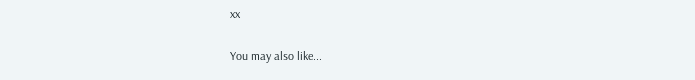xx


You may also like...